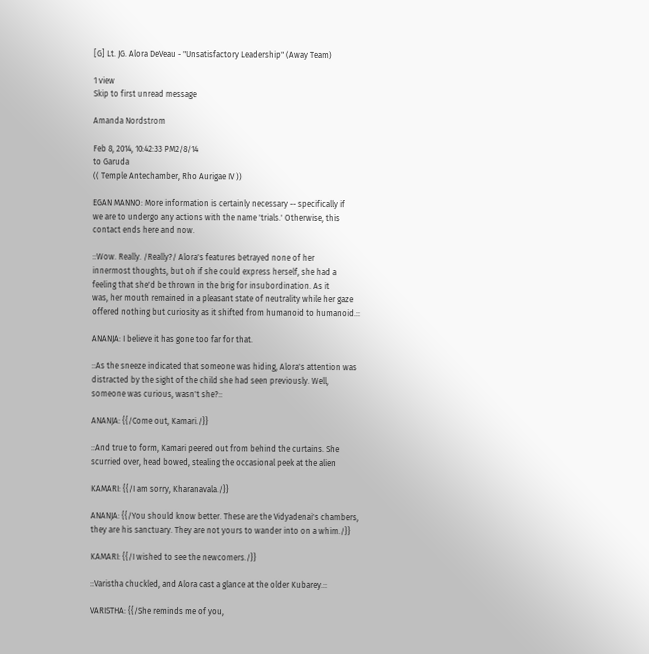[G] Lt. JG. Alora DeVeau - "Unsatisfactory Leadership" (Away Team)

1 view
Skip to first unread message

Amanda Nordstrom

Feb 8, 2014, 10:42:33 PM2/8/14
to Garuda
(( Temple Antechamber, Rho Aurigae IV ))

EGAN MANNO: More information is certainly necessary -- specifically if
we are to undergo any actions with the name 'trials.' Otherwise, this
contact ends here and now.

::Wow. Really. /Really?/ Alora's features betrayed none of her
innermost thoughts, but oh if she could express herself, she had a
feeling that she'd be thrown in the brig for insubordination. As it
was, her mouth remained in a pleasant state of neutrality while her gaze
offered nothing but curiosity as it shifted from humanoid to humanoid.::

ANANJA: I believe it has gone too far for that.

::As the sneeze indicated that someone was hiding, Alora's attention was
distracted by the sight of the child she had seen previously. Well,
someone was curious, wasn't she?::

ANANJA: {{/Come out, Kamari./}}

::And true to form, Kamari peered out from behind the curtains. She
scurried over, head bowed, stealing the occasional peek at the alien

KAMARI: {{/I am sorry, Kharanavala./}}

ANANJA: {{/You should know better. These are the Vidyadenai's chambers,
they are his sanctuary. They are not yours to wander into on a whim./}}

KAMARI: {{/I wished to see the newcomers./}}

::Varistha chuckled, and Alora cast a glance at the older Kubarey.::

VARISTHA: {{/She reminds me of you,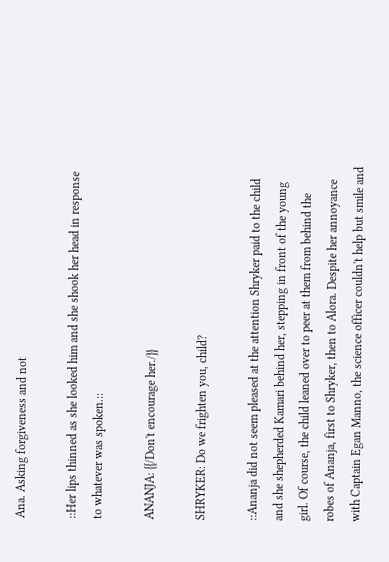Ana. Asking forgiveness and not

::Her lips thinned as she looked him and she shook her head in response
to whatever was spoken.::

ANANJA: {{/Don't encourage her./}}

SHRYKER: Do we frighten you, child?

::Ananja did not seem pleased at the attention Shryker paid to the child
and she shepherded Kamari behind her, stepping in front of the young
girl. Of course, the child leaned over to peer at them from behind the
robes of Ananja, first to Shryker, then to Alora. Despite her annoyance
with Captain Egan Manno, the science officer couldn't help but smile and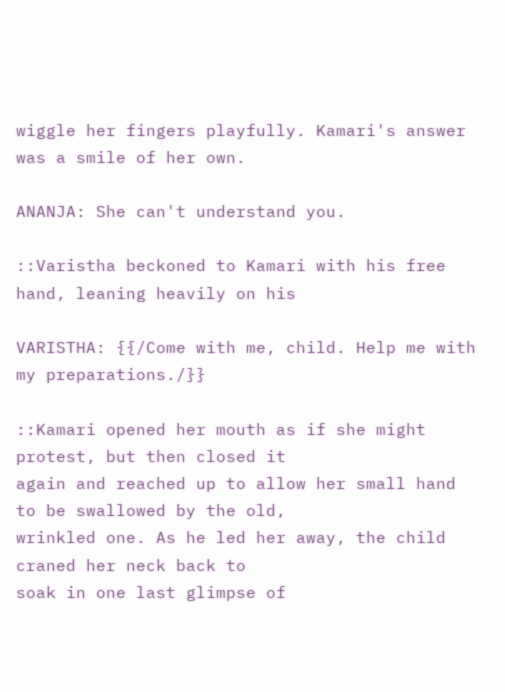wiggle her fingers playfully. Kamari's answer was a smile of her own.

ANANJA: She can't understand you.

::Varistha beckoned to Kamari with his free hand, leaning heavily on his

VARISTHA: {{/Come with me, child. Help me with my preparations./}}

::Kamari opened her mouth as if she might protest, but then closed it
again and reached up to allow her small hand to be swallowed by the old,
wrinkled one. As he led her away, the child craned her neck back to
soak in one last glimpse of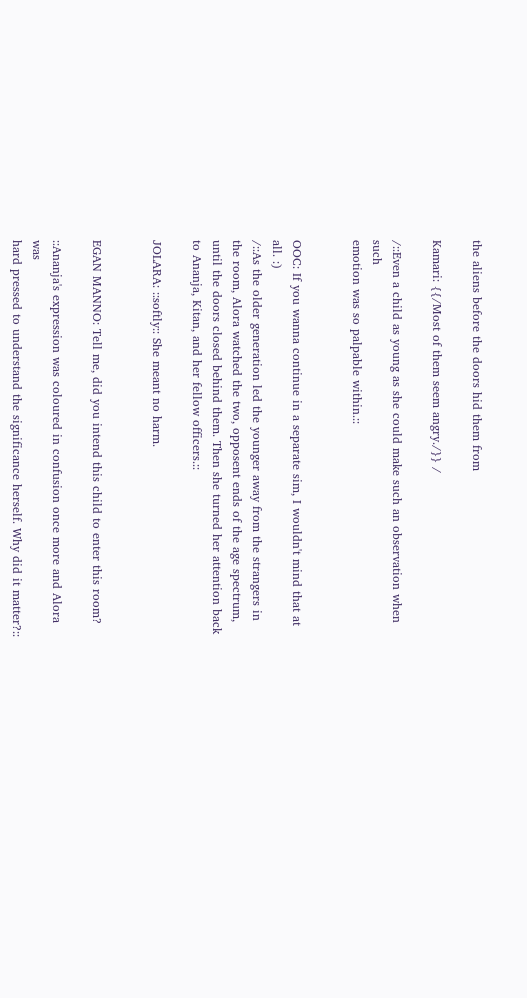the aliens before the doors hid them from

Kamari: {{/Most of them seem angry./}} /

/::Even a child as young as she could make such an observation when such
emotion was so palpable within.::


OOC: If you wanna continue in a separate sim, I wouldn't mind that at
all. :)
/::As the older generation led the younger away from the strangers in
the room, Alora watched the two, opposent ends of the age spectrum,
until the doors closed behind them. Then she turned her attention back
to Ananja, Kitan, and her fellow officers.::

JOLARA: ::softly:: She meant no harm.


EGAN MANNO: Tell me, did you intend this child to enter this room?

::Ananja's expression was coloured in confusion once more and Alora was
hard pressed to understand the significance herself. Why did it matter?::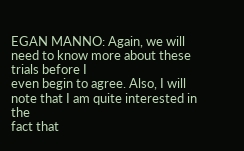EGAN MANNO: Again, we will need to know more about these trials before I
even begin to agree. Also, I will note that I am quite interested in the
fact that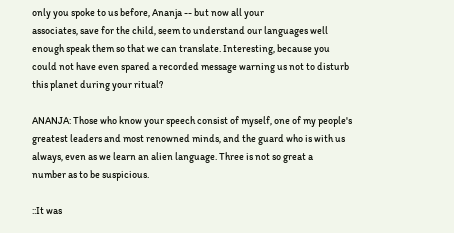only you spoke to us before, Ananja -- but now all your
associates, save for the child, seem to understand our languages well
enough speak them so that we can translate. Interesting, because you
could not have even spared a recorded message warning us not to disturb
this planet during your ritual?

ANANJA: Those who know your speech consist of myself, one of my people's
greatest leaders and most renowned minds, and the guard who is with us
always, even as we learn an alien language. Three is not so great a
number as to be suspicious.

::It was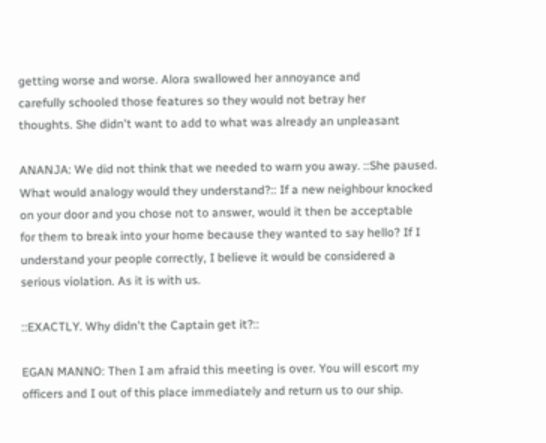getting worse and worse. Alora swallowed her annoyance and
carefully schooled those features so they would not betray her
thoughts. She didn't want to add to what was already an unpleasant

ANANJA: We did not think that we needed to warn you away. ::She paused.
What would analogy would they understand?:: If a new neighbour knocked
on your door and you chose not to answer, would it then be acceptable
for them to break into your home because they wanted to say hello? If I
understand your people correctly, I believe it would be considered a
serious violation. As it is with us.

::EXACTLY. Why didn't the Captain get it?::

EGAN MANNO: Then I am afraid this meeting is over. You will escort my
officers and I out of this place immediately and return us to our ship.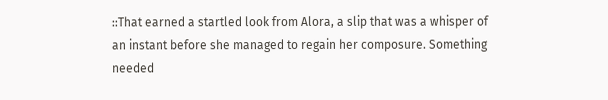::That earned a startled look from Alora, a slip that was a whisper of
an instant before she managed to regain her composure. Something needed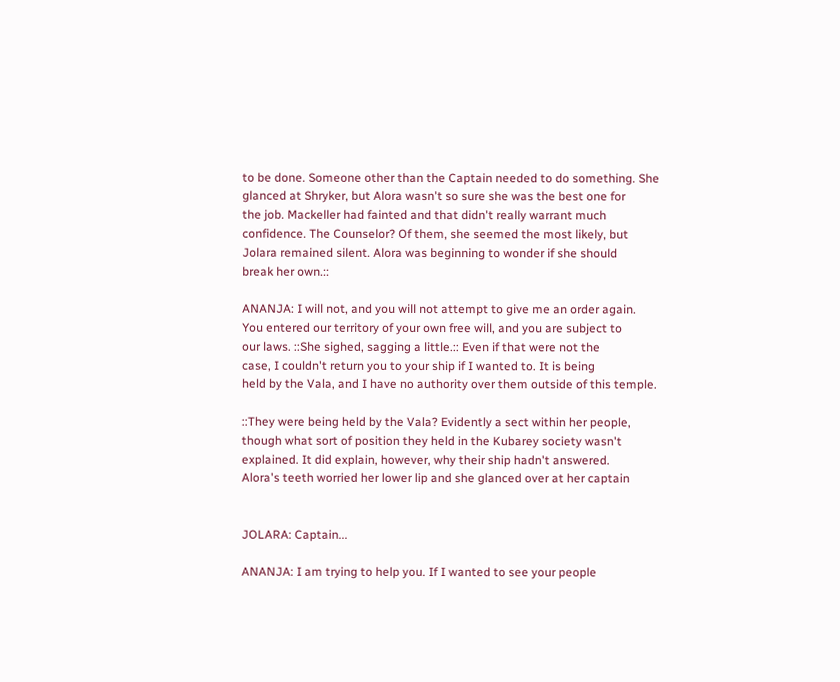to be done. Someone other than the Captain needed to do something. She
glanced at Shryker, but Alora wasn't so sure she was the best one for
the job. Mackeller had fainted and that didn't really warrant much
confidence. The Counselor? Of them, she seemed the most likely, but
Jolara remained silent. Alora was beginning to wonder if she should
break her own.::

ANANJA: I will not, and you will not attempt to give me an order again.
You entered our territory of your own free will, and you are subject to
our laws. ::She sighed, sagging a little.:: Even if that were not the
case, I couldn't return you to your ship if I wanted to. It is being
held by the Vala, and I have no authority over them outside of this temple.

::They were being held by the Vala? Evidently a sect within her people,
though what sort of position they held in the Kubarey society wasn't
explained. It did explain, however, why their ship hadn't answered.
Alora's teeth worried her lower lip and she glanced over at her captain


JOLARA: Captain...

ANANJA: I am trying to help you. If I wanted to see your people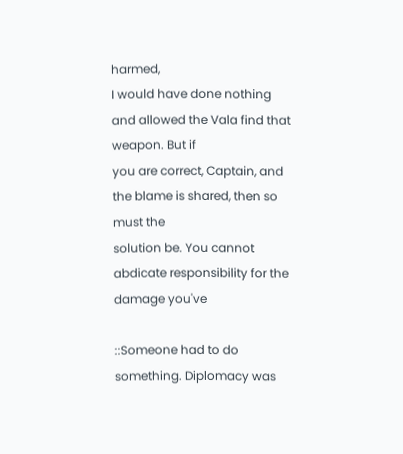harmed,
I would have done nothing and allowed the Vala find that weapon. But if
you are correct, Captain, and the blame is shared, then so must the
solution be. You cannot abdicate responsibility for the damage you've

::Someone had to do something. Diplomacy was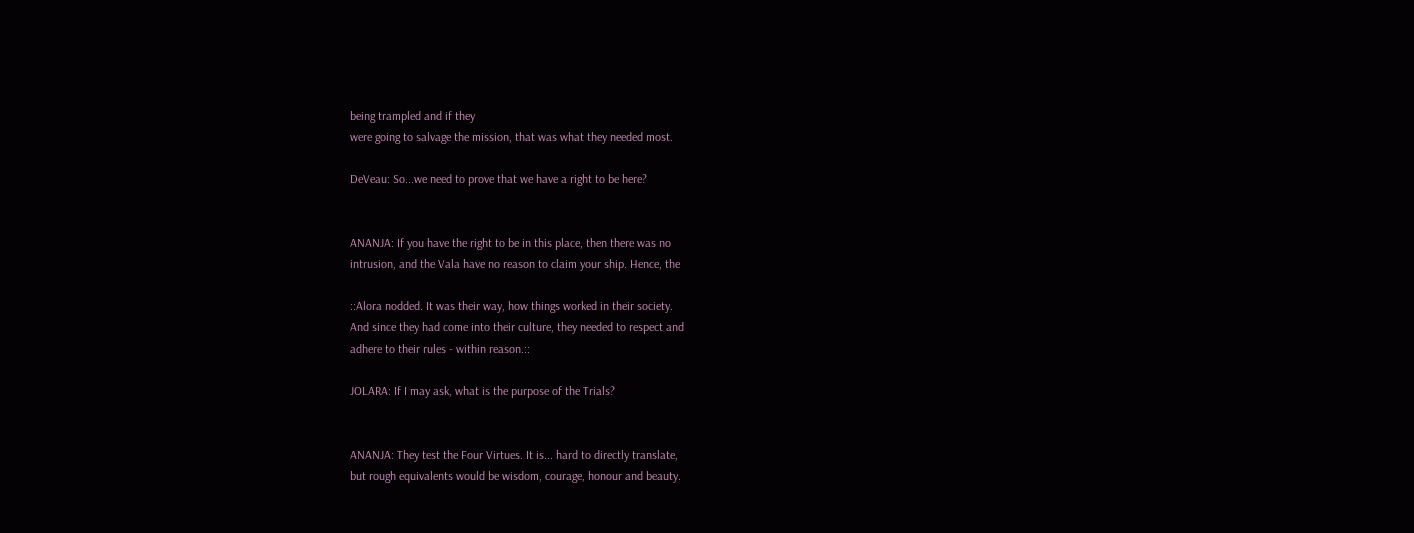being trampled and if they
were going to salvage the mission, that was what they needed most.

DeVeau: So...we need to prove that we have a right to be here?


ANANJA: If you have the right to be in this place, then there was no
intrusion, and the Vala have no reason to claim your ship. Hence, the

::Alora nodded. It was their way, how things worked in their society.
And since they had come into their culture, they needed to respect and
adhere to their rules - within reason.::

JOLARA: If I may ask, what is the purpose of the Trials?


ANANJA: They test the Four Virtues. It is... hard to directly translate,
but rough equivalents would be wisdom, courage, honour and beauty.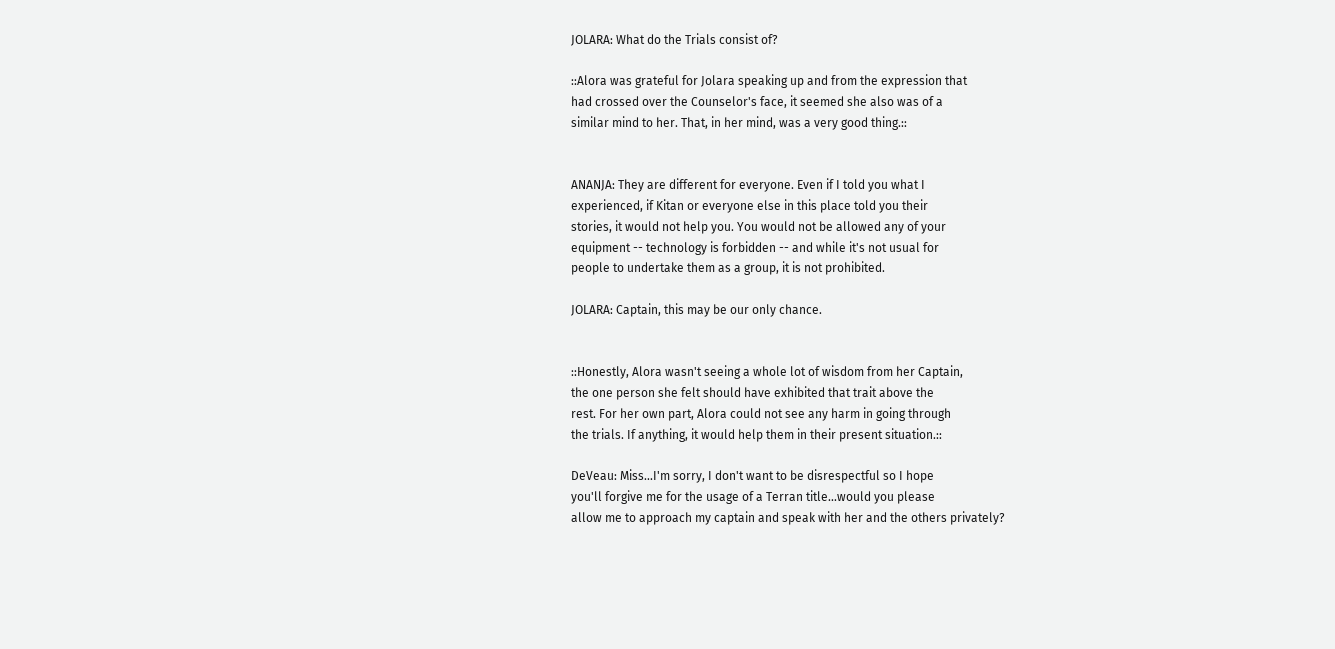JOLARA: What do the Trials consist of?

::Alora was grateful for Jolara speaking up and from the expression that
had crossed over the Counselor's face, it seemed she also was of a
similar mind to her. That, in her mind, was a very good thing.::


ANANJA: They are different for everyone. Even if I told you what I
experienced, if Kitan or everyone else in this place told you their
stories, it would not help you. You would not be allowed any of your
equipment -- technology is forbidden -- and while it's not usual for
people to undertake them as a group, it is not prohibited.

JOLARA: Captain, this may be our only chance.


::Honestly, Alora wasn't seeing a whole lot of wisdom from her Captain,
the one person she felt should have exhibited that trait above the
rest. For her own part, Alora could not see any harm in going through
the trials. If anything, it would help them in their present situation.::

DeVeau: Miss...I'm sorry, I don't want to be disrespectful so I hope
you'll forgive me for the usage of a Terran title...would you please
allow me to approach my captain and speak with her and the others privately?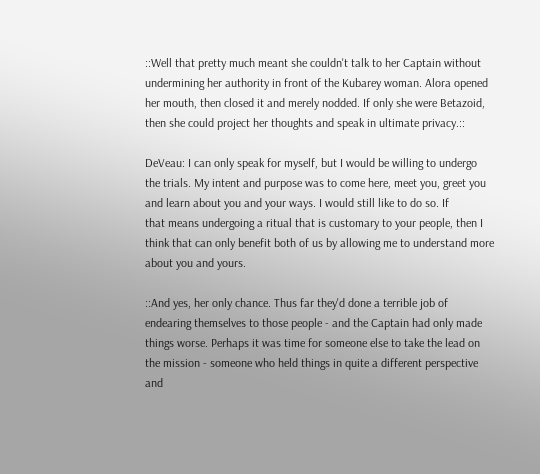::Well that pretty much meant she couldn't talk to her Captain without
undermining her authority in front of the Kubarey woman. Alora opened
her mouth, then closed it and merely nodded. If only she were Betazoid,
then she could project her thoughts and speak in ultimate privacy.::

DeVeau: I can only speak for myself, but I would be willing to undergo
the trials. My intent and purpose was to come here, meet you, greet you
and learn about you and your ways. I would still like to do so. If
that means undergoing a ritual that is customary to your people, then I
think that can only benefit both of us by allowing me to understand more
about you and yours.

::And yes, her only chance. Thus far they'd done a terrible job of
endearing themselves to those people - and the Captain had only made
things worse. Perhaps it was time for someone else to take the lead on
the mission - someone who held things in quite a different perspective
and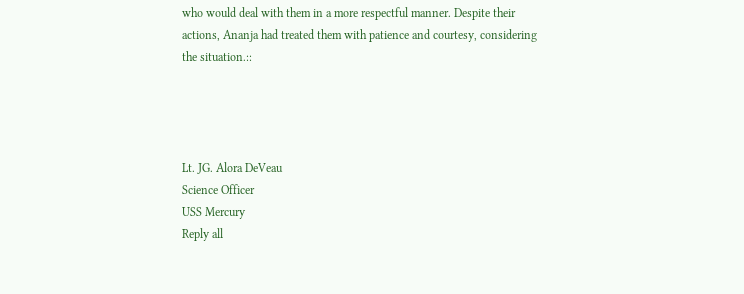who would deal with them in a more respectful manner. Despite their
actions, Ananja had treated them with patience and courtesy, considering
the situation.::




Lt. JG. Alora DeVeau
Science Officer
USS Mercury
Reply all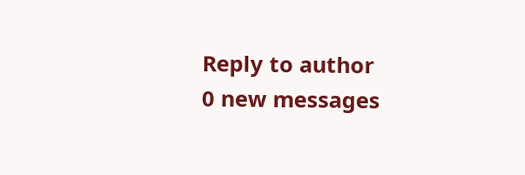Reply to author
0 new messages